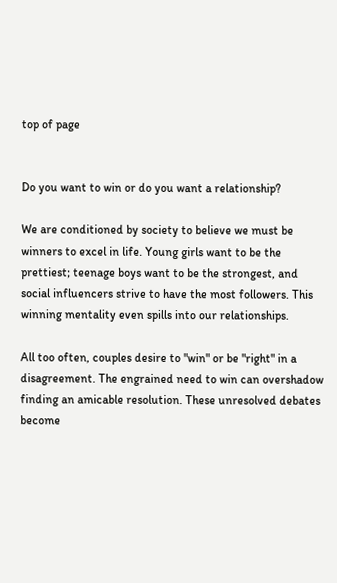top of page


Do you want to win or do you want a relationship?

We are conditioned by society to believe we must be winners to excel in life. Young girls want to be the prettiest; teenage boys want to be the strongest, and social influencers strive to have the most followers. This winning mentality even spills into our relationships.

All too often, couples desire to "win" or be "right" in a disagreement. The engrained need to win can overshadow finding an amicable resolution. These unresolved debates become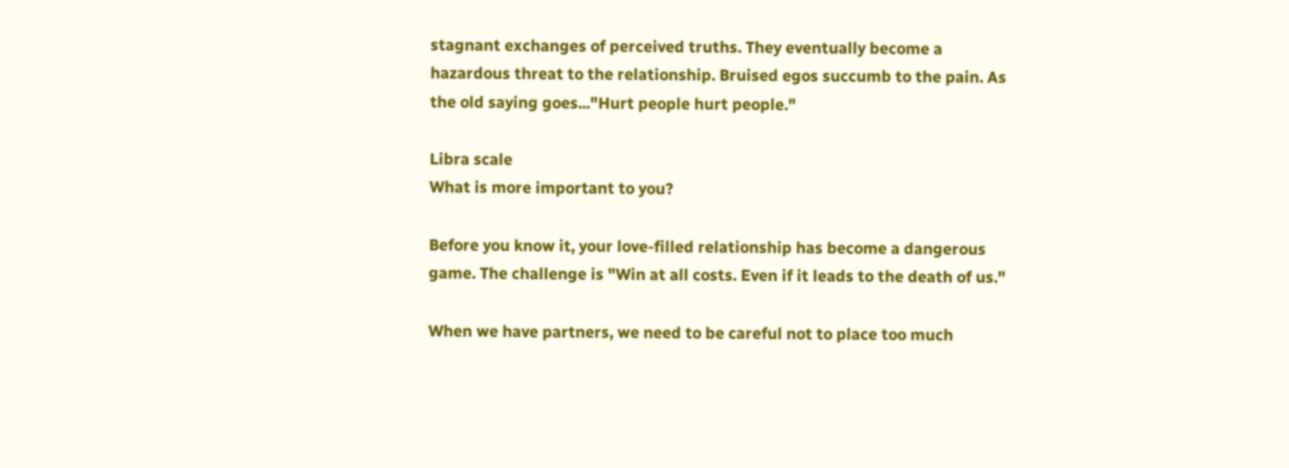stagnant exchanges of perceived truths. They eventually become a hazardous threat to the relationship. Bruised egos succumb to the pain. As the old saying goes..."Hurt people hurt people."

Libra scale
What is more important to you?

Before you know it, your love-filled relationship has become a dangerous game. The challenge is "Win at all costs. Even if it leads to the death of us."

When we have partners, we need to be careful not to place too much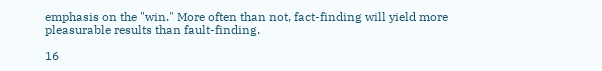emphasis on the "win." More often than not, fact-finding will yield more pleasurable results than fault-finding.

16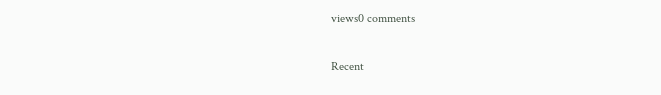views0 comments

Recent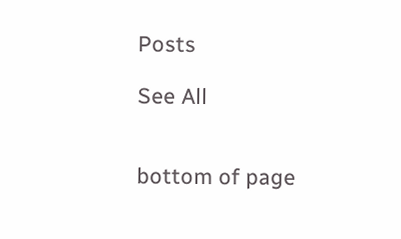Posts

See All


bottom of page